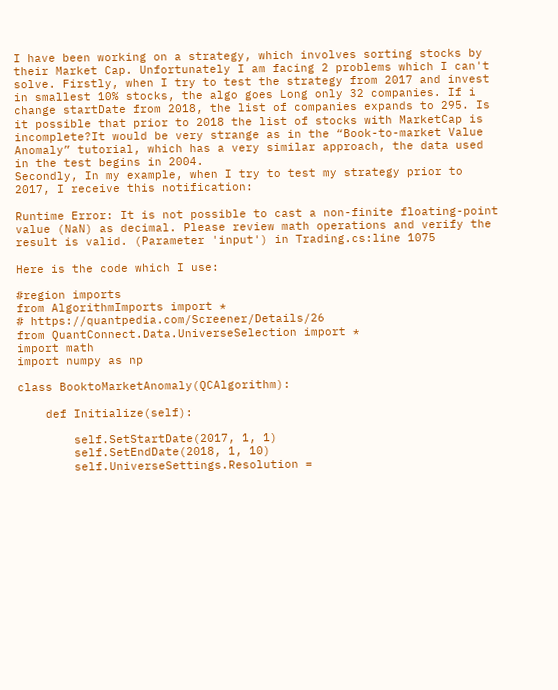I have been working on a strategy, which involves sorting stocks by their Market Cap. Unfortunately I am facing 2 problems which I can't solve. Firstly, when I try to test the strategy from 2017 and invest in smallest 10% stocks, the algo goes Long only 32 companies. If i change startDate from 2018, the list of companies expands to 295. Is it possible that prior to 2018 the list of stocks with MarketCap is incomplete?It would be very strange as in the “Book-to-market Value Anomaly” tutorial, which has a very similar approach, the data used in the test begins in 2004.
Secondly, In my example, when I try to test my strategy prior to 2017, I receive this notification:

Runtime Error: It is not possible to cast a non-finite floating-point value (NaN) as decimal. Please review math operations and verify the result is valid. (Parameter 'input') in Trading.cs:line 1075

Here is the code which I use:

#region imports
from AlgorithmImports import *
# https://quantpedia.com/Screener/Details/26
from QuantConnect.Data.UniverseSelection import *
import math
import numpy as np

class BooktoMarketAnomaly(QCAlgorithm):

    def Initialize(self):

        self.SetStartDate(2017, 1, 1)
        self.SetEndDate(2018, 1, 10)
        self.UniverseSettings.Resolution =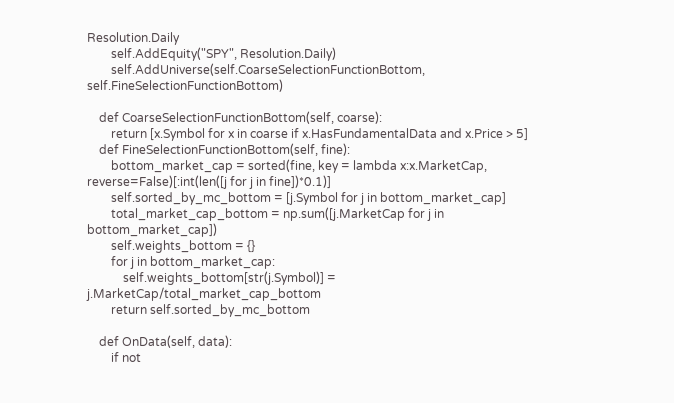Resolution.Daily
        self.AddEquity("SPY", Resolution.Daily)
        self.AddUniverse(self.CoarseSelectionFunctionBottom, self.FineSelectionFunctionBottom)

    def CoarseSelectionFunctionBottom(self, coarse):
        return [x.Symbol for x in coarse if x.HasFundamentalData and x.Price > 5]
    def FineSelectionFunctionBottom(self, fine):
        bottom_market_cap = sorted(fine, key = lambda x:x.MarketCap, reverse=False)[:int(len([j for j in fine])*0.1)]
        self.sorted_by_mc_bottom = [j.Symbol for j in bottom_market_cap]
        total_market_cap_bottom = np.sum([j.MarketCap for j in bottom_market_cap])
        self.weights_bottom = {}
        for j in bottom_market_cap:
            self.weights_bottom[str(j.Symbol)] = j.MarketCap/total_market_cap_bottom
        return self.sorted_by_mc_bottom

    def OnData(self, data):
        if not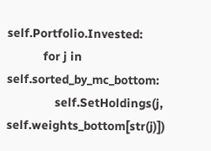self.Portfolio.Invested:
            for j in self.sorted_by_mc_bottom:
                self.SetHoldings(j, self.weights_bottom[str(j)])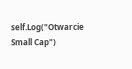self.Log("Otwarcie Small Cap")